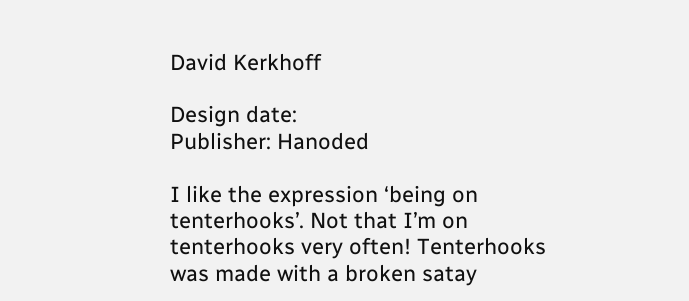David Kerkhoff

Design date:
Publisher: Hanoded

I like the expression ‘being on tenterhooks’. Not that I’m on tenterhooks very often! Tenterhooks was made with a broken satay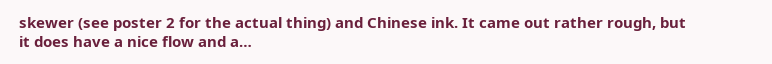skewer (see poster 2 for the actual thing) and Chinese ink. It came out rather rough, but it does have a nice flow and a…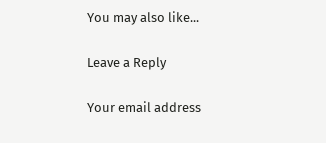You may also like...

Leave a Reply

Your email address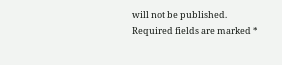will not be published. Required fields are marked *